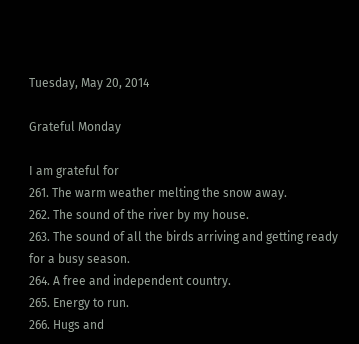Tuesday, May 20, 2014

Grateful Monday

I am grateful for
261. The warm weather melting the snow away.
262. The sound of the river by my house.
263. The sound of all the birds arriving and getting ready for a busy season.
264. A free and independent country.
265. Energy to run.
266. Hugs and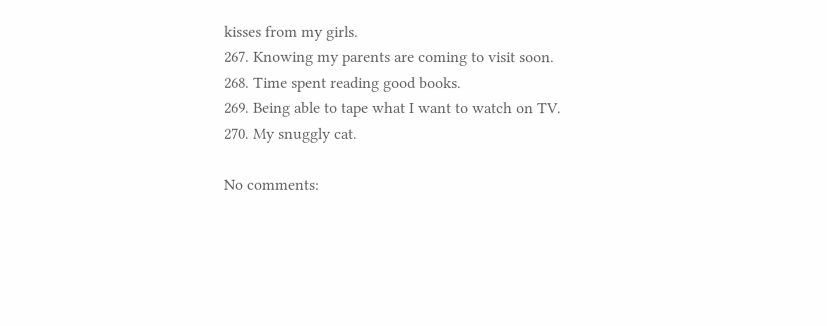kisses from my girls.
267. Knowing my parents are coming to visit soon.
268. Time spent reading good books.
269. Being able to tape what I want to watch on TV.
270. My snuggly cat.

No comments: